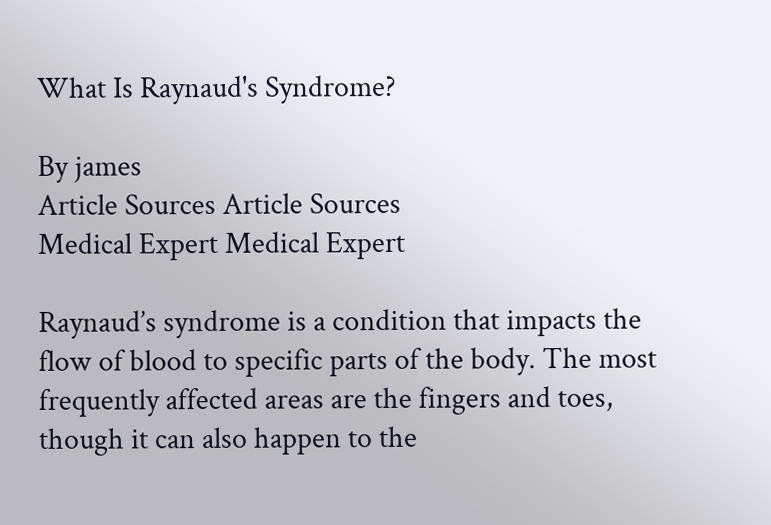What Is Raynaud's Syndrome?

By james
Article Sources Article Sources
Medical Expert Medical Expert

Raynaud’s syndrome is a condition that impacts the flow of blood to specific parts of the body. The most frequently affected areas are the fingers and toes, though it can also happen to the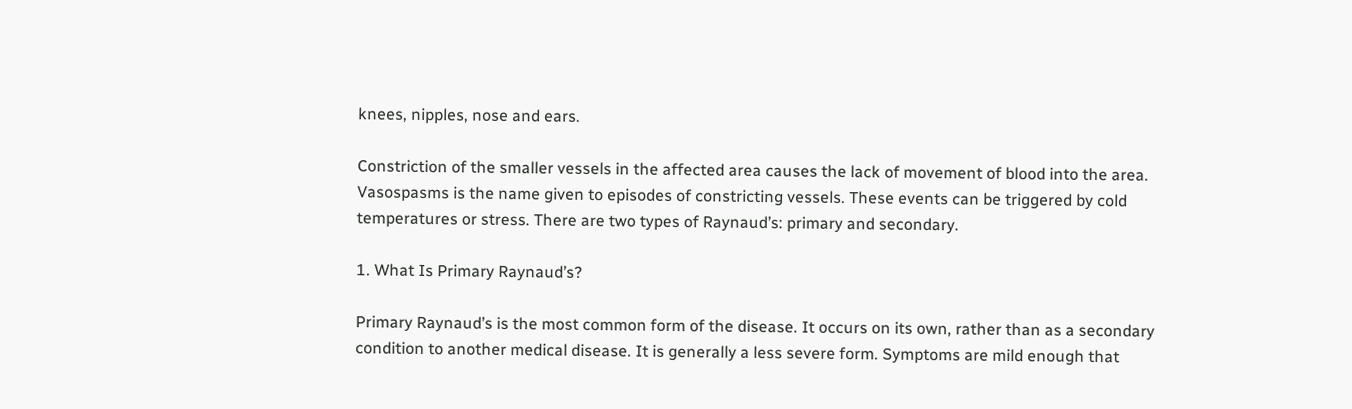knees, nipples, nose and ears.

Constriction of the smaller vessels in the affected area causes the lack of movement of blood into the area. Vasospasms is the name given to episodes of constricting vessels. These events can be triggered by cold temperatures or stress. There are two types of Raynaud’s: primary and secondary.

1. What Is Primary Raynaud’s?

Primary Raynaud’s is the most common form of the disease. It occurs on its own, rather than as a secondary condition to another medical disease. It is generally a less severe form. Symptoms are mild enough that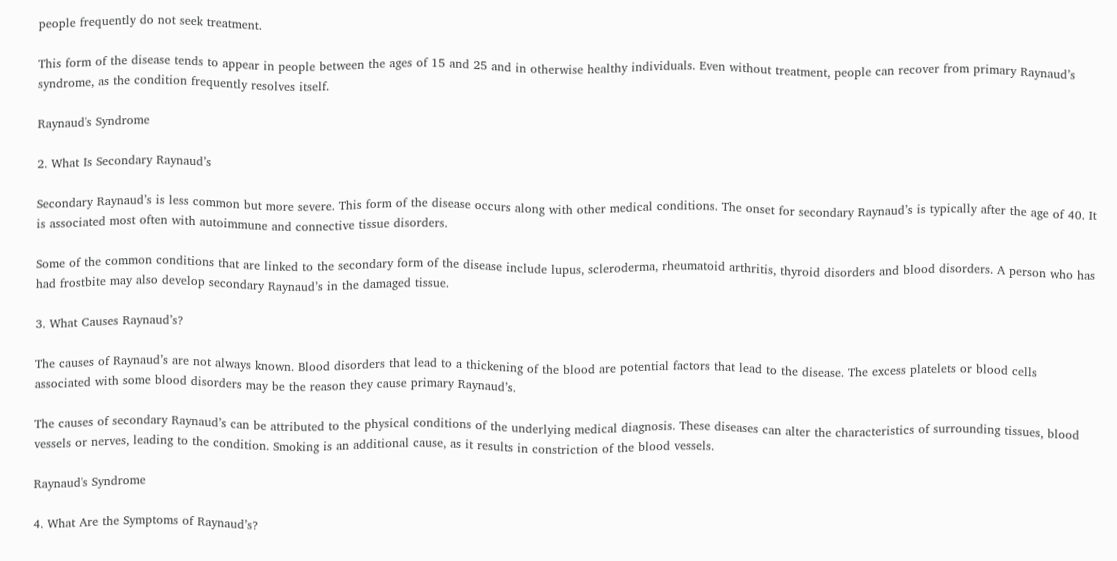people frequently do not seek treatment.

This form of the disease tends to appear in people between the ages of 15 and 25 and in otherwise healthy individuals. Even without treatment, people can recover from primary Raynaud’s syndrome, as the condition frequently resolves itself.

Raynaud's Syndrome

2. What Is Secondary Raynaud’s

Secondary Raynaud’s is less common but more severe. This form of the disease occurs along with other medical conditions. The onset for secondary Raynaud’s is typically after the age of 40. It is associated most often with autoimmune and connective tissue disorders.

Some of the common conditions that are linked to the secondary form of the disease include lupus, scleroderma, rheumatoid arthritis, thyroid disorders and blood disorders. A person who has had frostbite may also develop secondary Raynaud’s in the damaged tissue.

3. What Causes Raynaud’s?

The causes of Raynaud’s are not always known. Blood disorders that lead to a thickening of the blood are potential factors that lead to the disease. The excess platelets or blood cells associated with some blood disorders may be the reason they cause primary Raynaud’s.

The causes of secondary Raynaud’s can be attributed to the physical conditions of the underlying medical diagnosis. These diseases can alter the characteristics of surrounding tissues, blood vessels or nerves, leading to the condition. Smoking is an additional cause, as it results in constriction of the blood vessels.

Raynaud's Syndrome

4. What Are the Symptoms of Raynaud’s?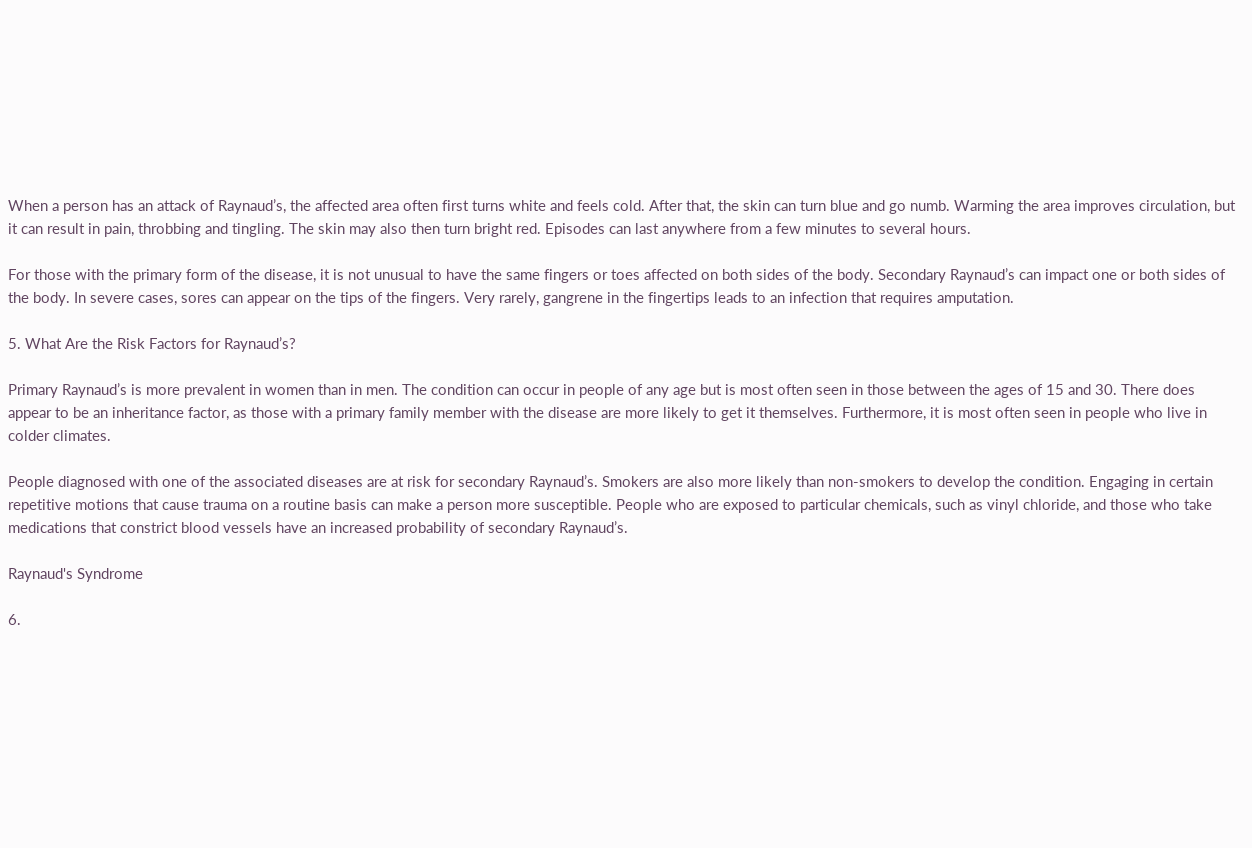When a person has an attack of Raynaud’s, the affected area often first turns white and feels cold. After that, the skin can turn blue and go numb. Warming the area improves circulation, but it can result in pain, throbbing and tingling. The skin may also then turn bright red. Episodes can last anywhere from a few minutes to several hours.

For those with the primary form of the disease, it is not unusual to have the same fingers or toes affected on both sides of the body. Secondary Raynaud’s can impact one or both sides of the body. In severe cases, sores can appear on the tips of the fingers. Very rarely, gangrene in the fingertips leads to an infection that requires amputation.

5. What Are the Risk Factors for Raynaud’s?

Primary Raynaud’s is more prevalent in women than in men. The condition can occur in people of any age but is most often seen in those between the ages of 15 and 30. There does appear to be an inheritance factor, as those with a primary family member with the disease are more likely to get it themselves. Furthermore, it is most often seen in people who live in colder climates.

People diagnosed with one of the associated diseases are at risk for secondary Raynaud’s. Smokers are also more likely than non-smokers to develop the condition. Engaging in certain repetitive motions that cause trauma on a routine basis can make a person more susceptible. People who are exposed to particular chemicals, such as vinyl chloride, and those who take medications that constrict blood vessels have an increased probability of secondary Raynaud’s.

Raynaud's Syndrome

6.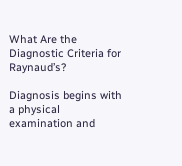What Are the Diagnostic Criteria for Raynaud’s?

Diagnosis begins with a physical examination and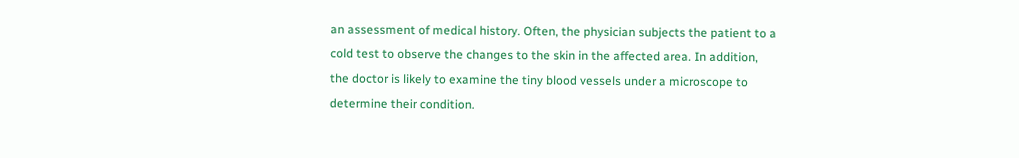an assessment of medical history. Often, the physician subjects the patient to a cold test to observe the changes to the skin in the affected area. In addition, the doctor is likely to examine the tiny blood vessels under a microscope to determine their condition.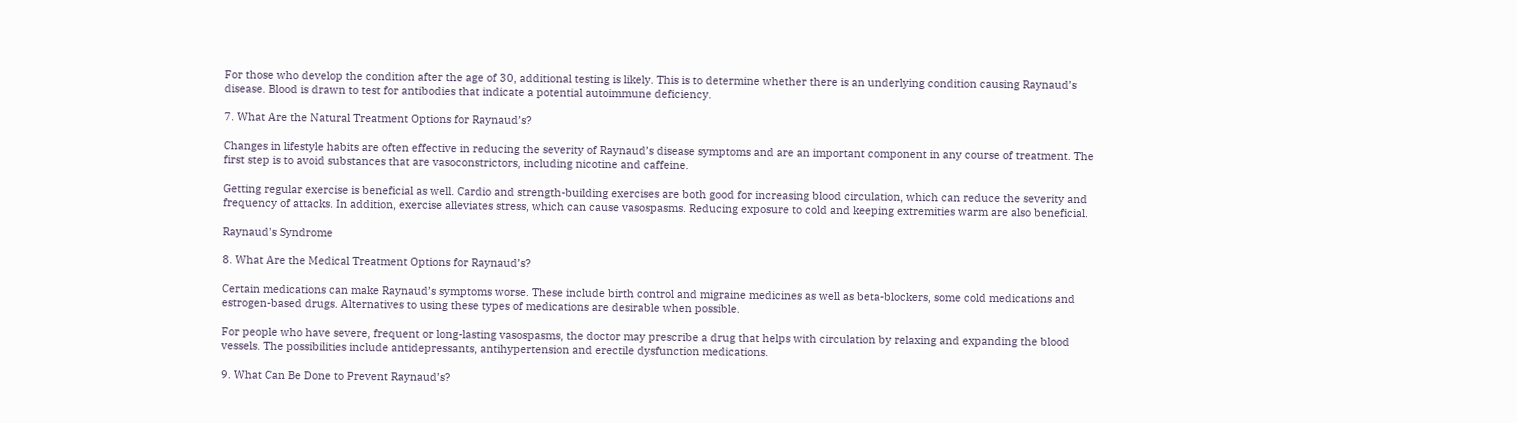For those who develop the condition after the age of 30, additional testing is likely. This is to determine whether there is an underlying condition causing Raynaud’s disease. Blood is drawn to test for antibodies that indicate a potential autoimmune deficiency.

7. What Are the Natural Treatment Options for Raynaud’s?

Changes in lifestyle habits are often effective in reducing the severity of Raynaud’s disease symptoms and are an important component in any course of treatment. The first step is to avoid substances that are vasoconstrictors, including nicotine and caffeine.

Getting regular exercise is beneficial as well. Cardio and strength-building exercises are both good for increasing blood circulation, which can reduce the severity and frequency of attacks. In addition, exercise alleviates stress, which can cause vasospasms. Reducing exposure to cold and keeping extremities warm are also beneficial.

Raynaud's Syndrome

8. What Are the Medical Treatment Options for Raynaud’s?

Certain medications can make Raynaud’s symptoms worse. These include birth control and migraine medicines as well as beta-blockers, some cold medications and estrogen-based drugs. Alternatives to using these types of medications are desirable when possible.

For people who have severe, frequent or long-lasting vasospasms, the doctor may prescribe a drug that helps with circulation by relaxing and expanding the blood vessels. The possibilities include antidepressants, antihypertension and erectile dysfunction medications.

9. What Can Be Done to Prevent Raynaud’s?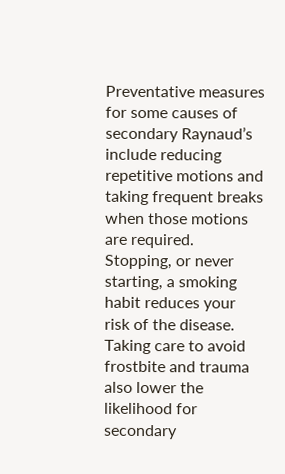Preventative measures for some causes of secondary Raynaud’s include reducing repetitive motions and taking frequent breaks when those motions are required. Stopping, or never starting, a smoking habit reduces your risk of the disease. Taking care to avoid frostbite and trauma also lower the likelihood for secondary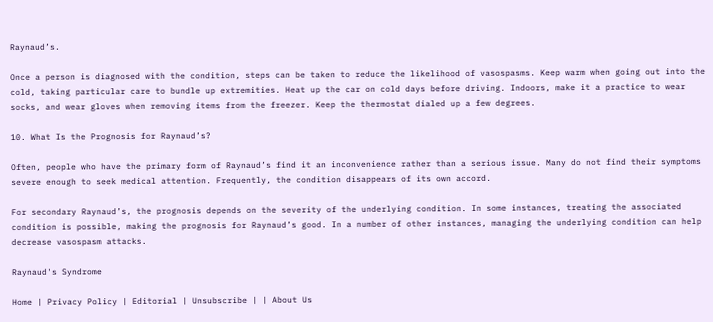Raynaud’s.

Once a person is diagnosed with the condition, steps can be taken to reduce the likelihood of vasospasms. Keep warm when going out into the cold, taking particular care to bundle up extremities. Heat up the car on cold days before driving. Indoors, make it a practice to wear socks, and wear gloves when removing items from the freezer. Keep the thermostat dialed up a few degrees.

10. What Is the Prognosis for Raynaud’s?

Often, people who have the primary form of Raynaud’s find it an inconvenience rather than a serious issue. Many do not find their symptoms severe enough to seek medical attention. Frequently, the condition disappears of its own accord.

For secondary Raynaud’s, the prognosis depends on the severity of the underlying condition. In some instances, treating the associated condition is possible, making the prognosis for Raynaud’s good. In a number of other instances, managing the underlying condition can help decrease vasospasm attacks.

Raynaud's Syndrome

Home | Privacy Policy | Editorial | Unsubscribe | | About Us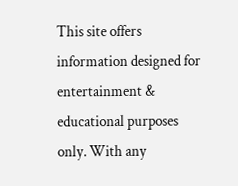This site offers information designed for entertainment & educational purposes only. With any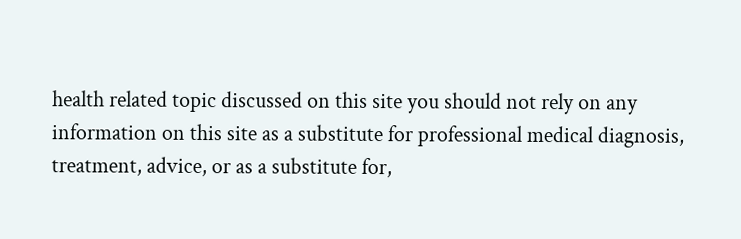health related topic discussed on this site you should not rely on any information on this site as a substitute for professional medical diagnosis, treatment, advice, or as a substitute for,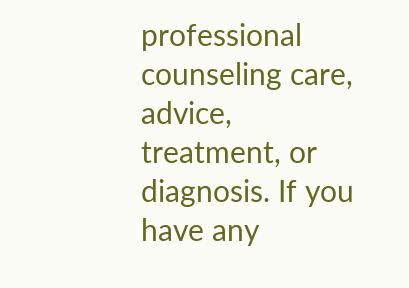professional counseling care, advice, treatment, or diagnosis. If you have any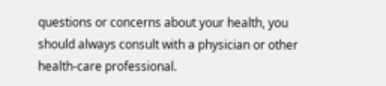questions or concerns about your health, you should always consult with a physician or other health-care professional.